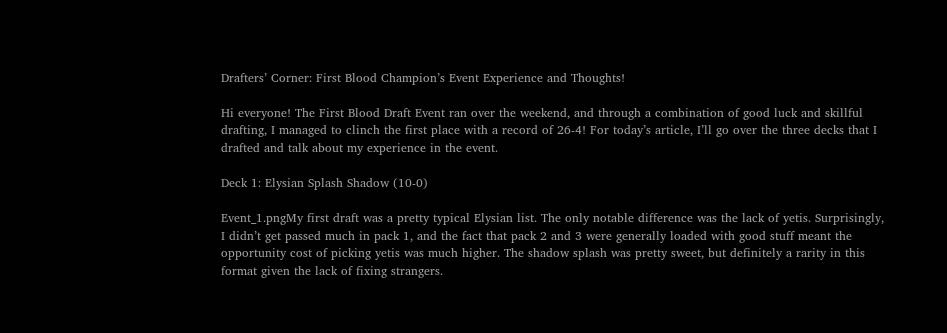Drafters’ Corner: First Blood Champion’s Event Experience and Thoughts!

Hi everyone! The First Blood Draft Event ran over the weekend, and through a combination of good luck and skillful drafting, I managed to clinch the first place with a record of 26-4! For today’s article, I’ll go over the three decks that I drafted and talk about my experience in the event.

Deck 1: Elysian Splash Shadow (10-0)

Event_1.pngMy first draft was a pretty typical Elysian list. The only notable difference was the lack of yetis. Surprisingly, I didn’t get passed much in pack 1, and the fact that pack 2 and 3 were generally loaded with good stuff meant the opportunity cost of picking yetis was much higher. The shadow splash was pretty sweet, but definitely a rarity in this format given the lack of fixing strangers.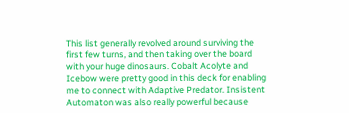This list generally revolved around surviving the first few turns, and then taking over the board with your huge dinosaurs. Cobalt Acolyte and Icebow were pretty good in this deck for enabling me to connect with Adaptive Predator. Insistent Automaton was also really powerful because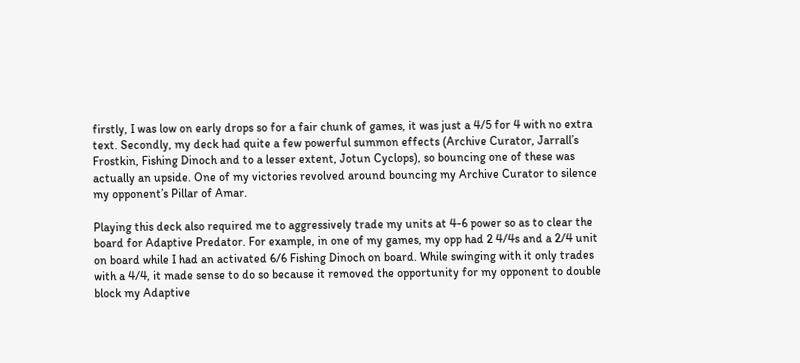firstly, I was low on early drops so for a fair chunk of games, it was just a 4/5 for 4 with no extra text. Secondly, my deck had quite a few powerful summon effects (Archive Curator, Jarrall’s Frostkin, Fishing Dinoch and to a lesser extent, Jotun Cyclops), so bouncing one of these was actually an upside. One of my victories revolved around bouncing my Archive Curator to silence my opponent’s Pillar of Amar.

Playing this deck also required me to aggressively trade my units at 4-6 power so as to clear the board for Adaptive Predator. For example, in one of my games, my opp had 2 4/4s and a 2/4 unit on board while I had an activated 6/6 Fishing Dinoch on board. While swinging with it only trades with a 4/4, it made sense to do so because it removed the opportunity for my opponent to double block my Adaptive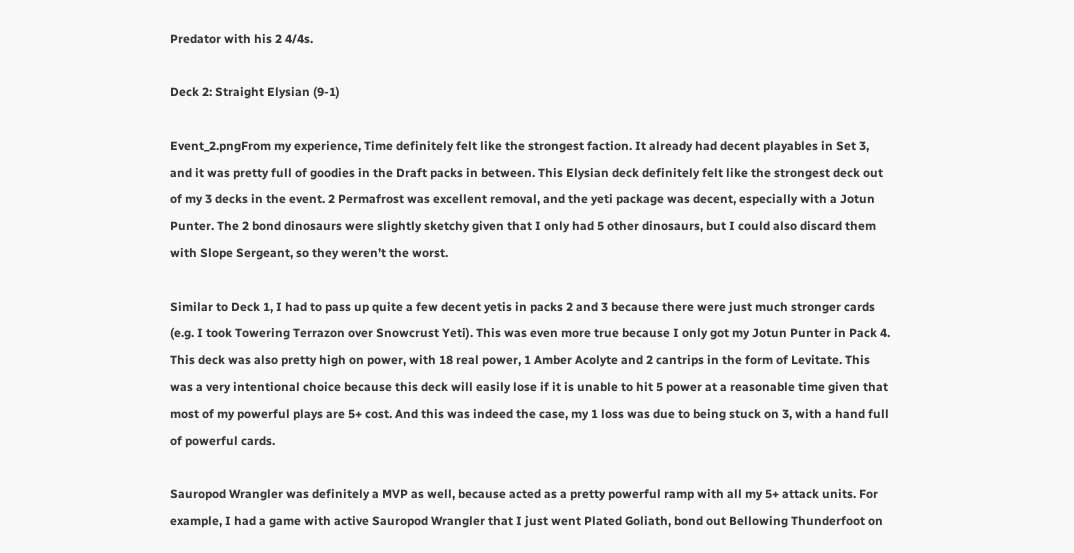Predator with his 2 4/4s.

Deck 2: Straight Elysian (9-1)

Event_2.pngFrom my experience, Time definitely felt like the strongest faction. It already had decent playables in Set 3, and it was pretty full of goodies in the Draft packs in between. This Elysian deck definitely felt like the strongest deck out of my 3 decks in the event. 2 Permafrost was excellent removal, and the yeti package was decent, especially with a Jotun Punter. The 2 bond dinosaurs were slightly sketchy given that I only had 5 other dinosaurs, but I could also discard them with Slope Sergeant, so they weren’t the worst.

Similar to Deck 1, I had to pass up quite a few decent yetis in packs 2 and 3 because there were just much stronger cards (e.g. I took Towering Terrazon over Snowcrust Yeti). This was even more true because I only got my Jotun Punter in Pack 4. This deck was also pretty high on power, with 18 real power, 1 Amber Acolyte and 2 cantrips in the form of Levitate. This was a very intentional choice because this deck will easily lose if it is unable to hit 5 power at a reasonable time given that most of my powerful plays are 5+ cost. And this was indeed the case, my 1 loss was due to being stuck on 3, with a hand full of powerful cards.

Sauropod Wrangler was definitely a MVP as well, because acted as a pretty powerful ramp with all my 5+ attack units. For example, I had a game with active Sauropod Wrangler that I just went Plated Goliath, bond out Bellowing Thunderfoot on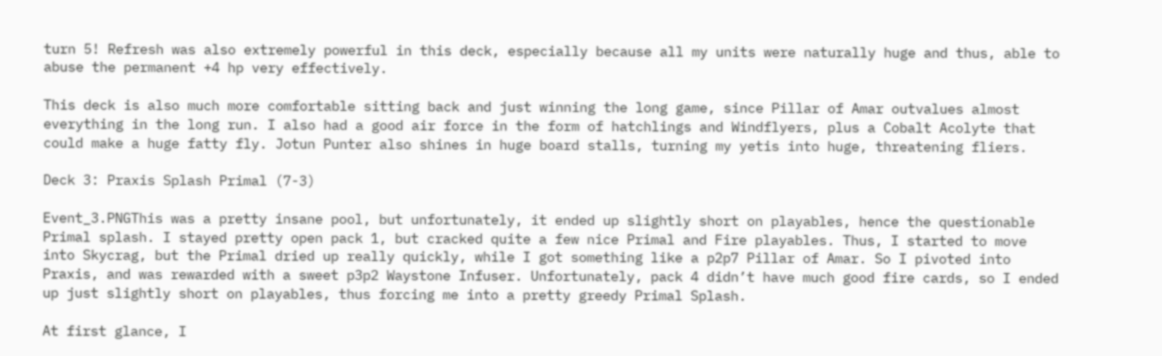turn 5! Refresh was also extremely powerful in this deck, especially because all my units were naturally huge and thus, able to abuse the permanent +4 hp very effectively.

This deck is also much more comfortable sitting back and just winning the long game, since Pillar of Amar outvalues almost everything in the long run. I also had a good air force in the form of hatchlings and Windflyers, plus a Cobalt Acolyte that could make a huge fatty fly. Jotun Punter also shines in huge board stalls, turning my yetis into huge, threatening fliers.

Deck 3: Praxis Splash Primal (7-3)

Event_3.PNGThis was a pretty insane pool, but unfortunately, it ended up slightly short on playables, hence the questionable Primal splash. I stayed pretty open pack 1, but cracked quite a few nice Primal and Fire playables. Thus, I started to move into Skycrag, but the Primal dried up really quickly, while I got something like a p2p7 Pillar of Amar. So I pivoted into Praxis, and was rewarded with a sweet p3p2 Waystone Infuser. Unfortunately, pack 4 didn’t have much good fire cards, so I ended up just slightly short on playables, thus forcing me into a pretty greedy Primal Splash.

At first glance, I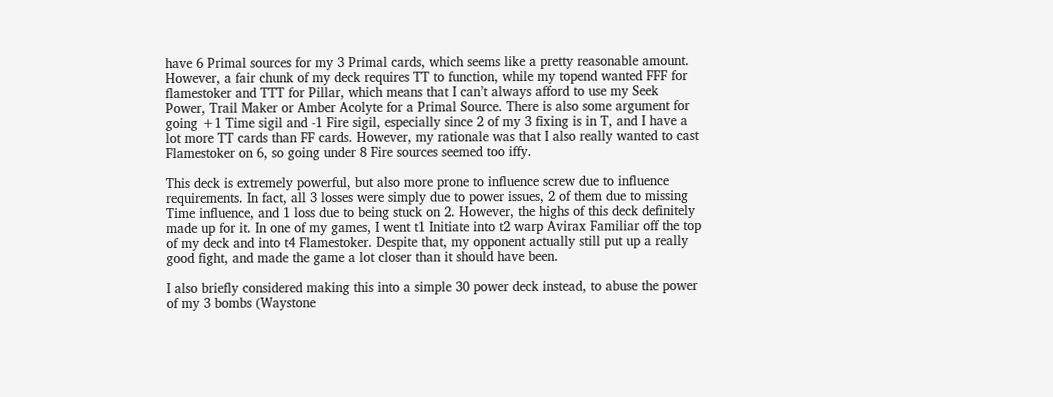have 6 Primal sources for my 3 Primal cards, which seems like a pretty reasonable amount. However, a fair chunk of my deck requires TT to function, while my topend wanted FFF for flamestoker and TTT for Pillar, which means that I can’t always afford to use my Seek Power, Trail Maker or Amber Acolyte for a Primal Source. There is also some argument for going +1 Time sigil and -1 Fire sigil, especially since 2 of my 3 fixing is in T, and I have a lot more TT cards than FF cards. However, my rationale was that I also really wanted to cast Flamestoker on 6, so going under 8 Fire sources seemed too iffy.

This deck is extremely powerful, but also more prone to influence screw due to influence requirements. In fact, all 3 losses were simply due to power issues, 2 of them due to missing Time influence, and 1 loss due to being stuck on 2. However, the highs of this deck definitely made up for it. In one of my games, I went t1 Initiate into t2 warp Avirax Familiar off the top of my deck and into t4 Flamestoker. Despite that, my opponent actually still put up a really good fight, and made the game a lot closer than it should have been.

I also briefly considered making this into a simple 30 power deck instead, to abuse the power of my 3 bombs (Waystone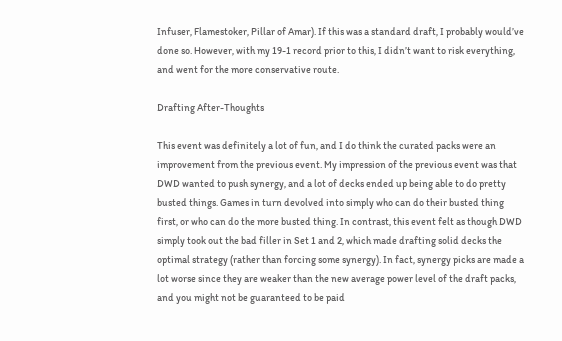Infuser, Flamestoker, Pillar of Amar). If this was a standard draft, I probably would’ve done so. However, with my 19-1 record prior to this, I didn’t want to risk everything, and went for the more conservative route.

Drafting After-Thoughts

This event was definitely a lot of fun, and I do think the curated packs were an improvement from the previous event. My impression of the previous event was that DWD wanted to push synergy, and a lot of decks ended up being able to do pretty busted things. Games in turn devolved into simply who can do their busted thing first, or who can do the more busted thing. In contrast, this event felt as though DWD simply took out the bad filler in Set 1 and 2, which made drafting solid decks the optimal strategy (rather than forcing some synergy). In fact, synergy picks are made a lot worse since they are weaker than the new average power level of the draft packs, and you might not be guaranteed to be paid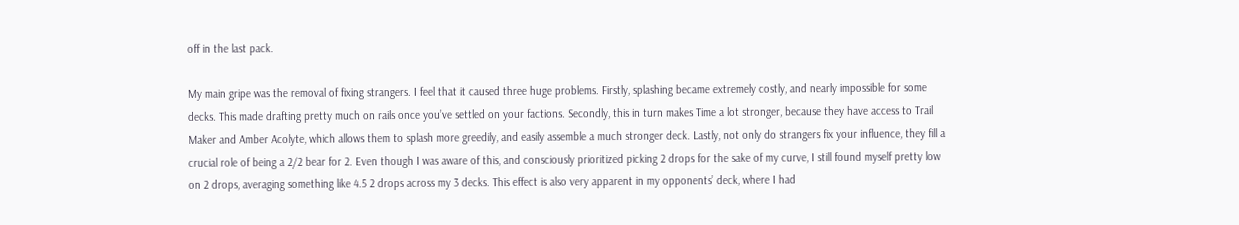off in the last pack.

My main gripe was the removal of fixing strangers. I feel that it caused three huge problems. Firstly, splashing became extremely costly, and nearly impossible for some decks. This made drafting pretty much on rails once you’ve settled on your factions. Secondly, this in turn makes Time a lot stronger, because they have access to Trail Maker and Amber Acolyte, which allows them to splash more greedily, and easily assemble a much stronger deck. Lastly, not only do strangers fix your influence, they fill a crucial role of being a 2/2 bear for 2. Even though I was aware of this, and consciously prioritized picking 2 drops for the sake of my curve, I still found myself pretty low on 2 drops, averaging something like 4.5 2 drops across my 3 decks. This effect is also very apparent in my opponents’ deck, where I had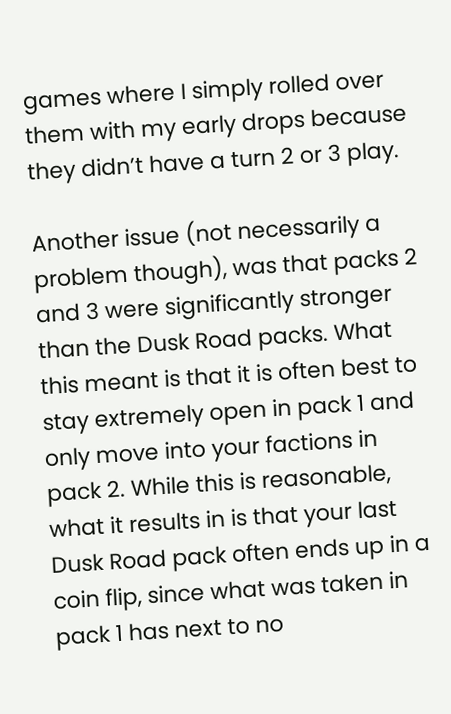games where I simply rolled over them with my early drops because they didn’t have a turn 2 or 3 play.

Another issue (not necessarily a problem though), was that packs 2 and 3 were significantly stronger than the Dusk Road packs. What this meant is that it is often best to stay extremely open in pack 1 and only move into your factions in pack 2. While this is reasonable, what it results in is that your last Dusk Road pack often ends up in a coin flip, since what was taken in pack 1 has next to no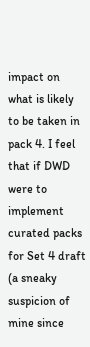impact on what is likely to be taken in pack 4. I feel that if DWD were to implement curated packs for Set 4 draft (a sneaky suspicion of mine since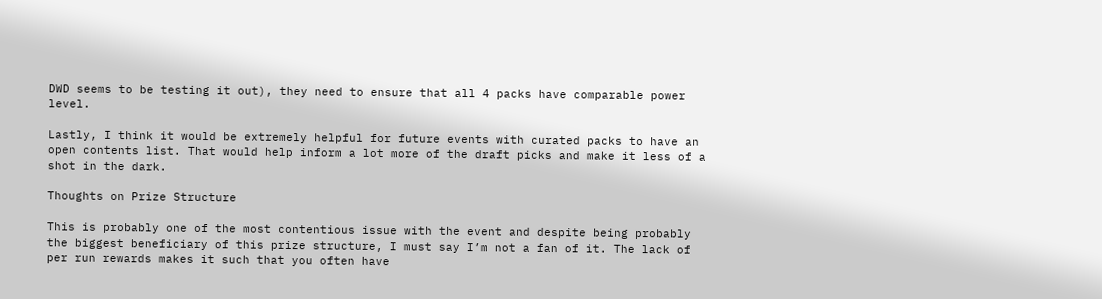DWD seems to be testing it out), they need to ensure that all 4 packs have comparable power level.

Lastly, I think it would be extremely helpful for future events with curated packs to have an open contents list. That would help inform a lot more of the draft picks and make it less of a shot in the dark.

Thoughts on Prize Structure

This is probably one of the most contentious issue with the event and despite being probably the biggest beneficiary of this prize structure, I must say I’m not a fan of it. The lack of per run rewards makes it such that you often have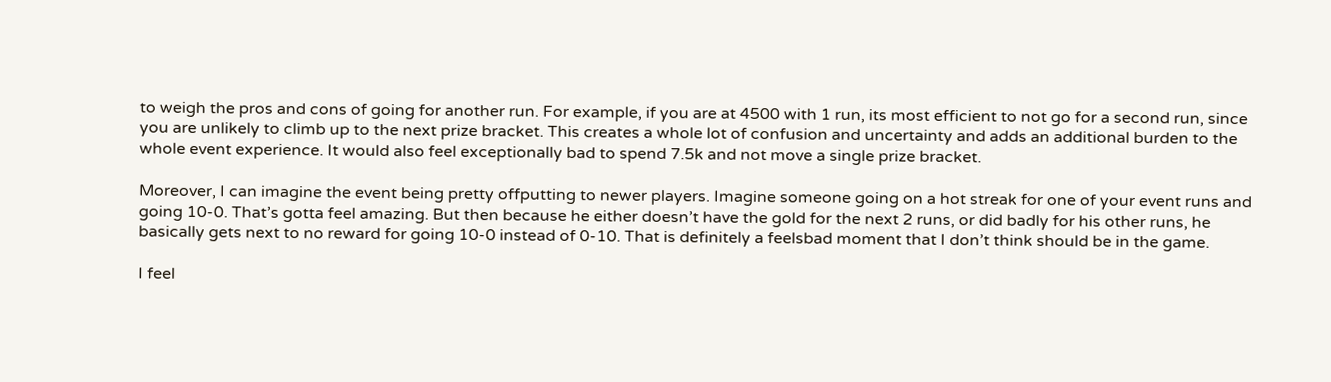to weigh the pros and cons of going for another run. For example, if you are at 4500 with 1 run, its most efficient to not go for a second run, since you are unlikely to climb up to the next prize bracket. This creates a whole lot of confusion and uncertainty and adds an additional burden to the whole event experience. It would also feel exceptionally bad to spend 7.5k and not move a single prize bracket.

Moreover, I can imagine the event being pretty offputting to newer players. Imagine someone going on a hot streak for one of your event runs and going 10-0. That’s gotta feel amazing. But then because he either doesn’t have the gold for the next 2 runs, or did badly for his other runs, he basically gets next to no reward for going 10-0 instead of 0-10. That is definitely a feelsbad moment that I don’t think should be in the game.

I feel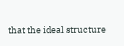that the ideal structure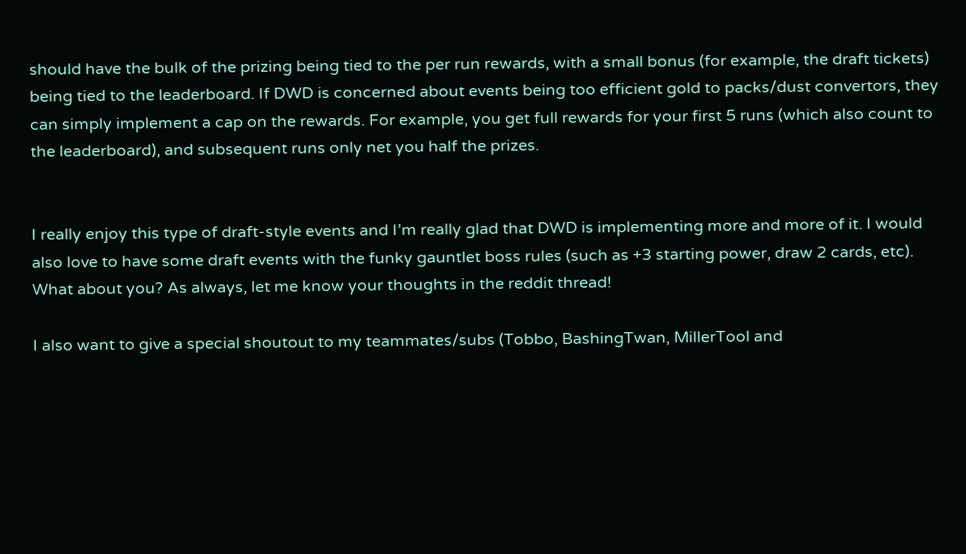should have the bulk of the prizing being tied to the per run rewards, with a small bonus (for example, the draft tickets) being tied to the leaderboard. If DWD is concerned about events being too efficient gold to packs/dust convertors, they can simply implement a cap on the rewards. For example, you get full rewards for your first 5 runs (which also count to the leaderboard), and subsequent runs only net you half the prizes.


I really enjoy this type of draft-style events and I’m really glad that DWD is implementing more and more of it. I would also love to have some draft events with the funky gauntlet boss rules (such as +3 starting power, draw 2 cards, etc). What about you? As always, let me know your thoughts in the reddit thread!

I also want to give a special shoutout to my teammates/subs (Tobbo, BashingTwan, MillerTool and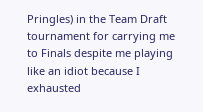Pringles) in the Team Draft tournament for carrying me to Finals despite me playing like an idiot because I exhausted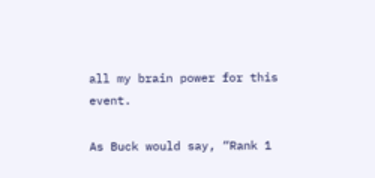all my brain power for this event.

As Buck would say, “Rank 1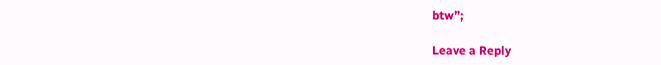btw”;

Leave a Reply